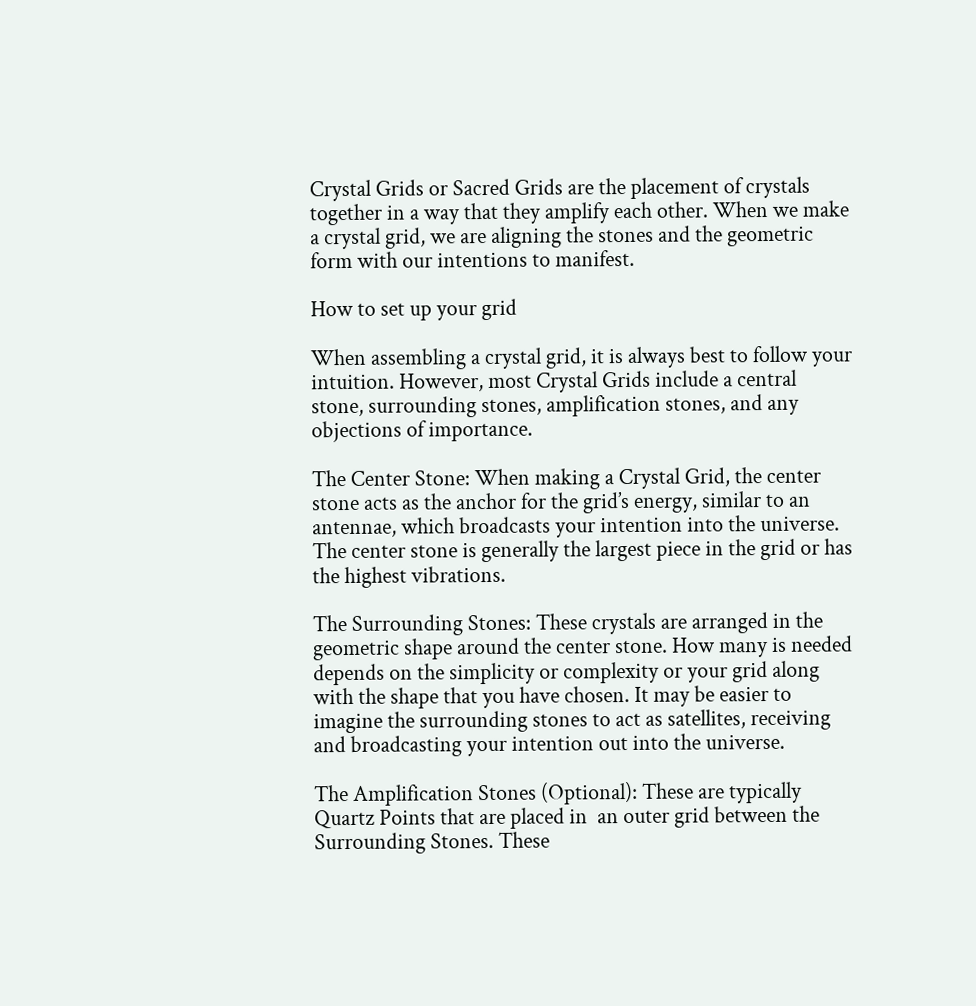Crystal Grids or Sacred Grids are the placement of crystals together in a way that they amplify each other. When we make a crystal grid, we are aligning the stones and the geometric form with our intentions to manifest.

How to set up your grid

When assembling a crystal grid, it is always best to follow your intuition. However, most Crystal Grids include a central stone, surrounding stones, amplification stones, and any objections of importance.

The Center Stone: When making a Crystal Grid, the center stone acts as the anchor for the grid’s energy, similar to an antennae, which broadcasts your intention into the universe. The center stone is generally the largest piece in the grid or has the highest vibrations.

The Surrounding Stones: These crystals are arranged in the geometric shape around the center stone. How many is needed depends on the simplicity or complexity or your grid along with the shape that you have chosen. It may be easier to imagine the surrounding stones to act as satellites, receiving and broadcasting your intention out into the universe.

The Amplification Stones (Optional): These are typically Quartz Points that are placed in  an outer grid between the Surrounding Stones. These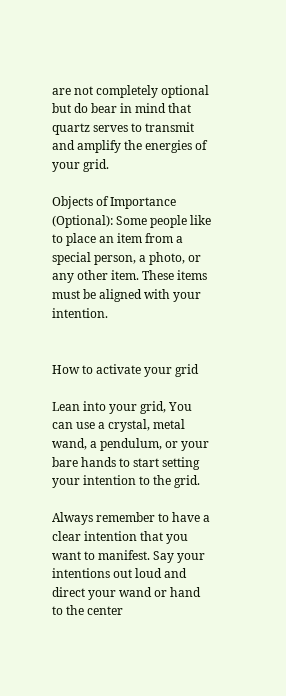are not completely optional but do bear in mind that quartz serves to transmit and amplify the energies of your grid.

Objects of Importance (Optional): Some people like to place an item from a special person, a photo, or any other item. These items must be aligned with your intention.


How to activate your grid

Lean into your grid, You can use a crystal, metal wand, a pendulum, or your bare hands to start setting your intention to the grid.

Always remember to have a clear intention that you want to manifest. Say your intentions out loud and direct your wand or hand to the center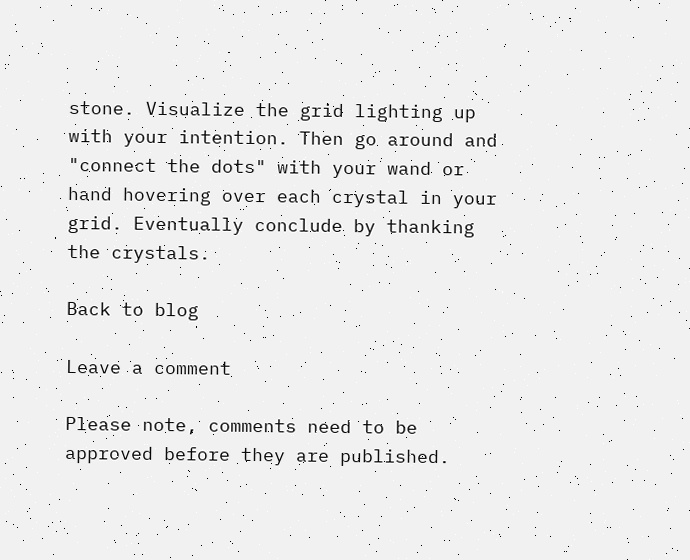stone. Visualize the grid lighting up with your intention. Then go around and "connect the dots" with your wand or hand hovering over each crystal in your grid. Eventually conclude by thanking the crystals.

Back to blog

Leave a comment

Please note, comments need to be approved before they are published.